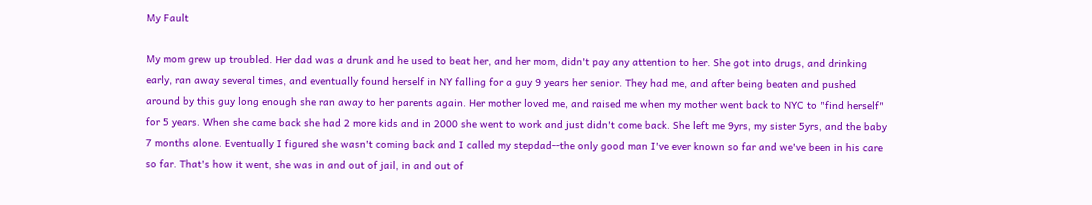My Fault

My mom grew up troubled. Her dad was a drunk and he used to beat her, and her mom, didn't pay any attention to her. She got into drugs, and drinking early, ran away several times, and eventually found herself in NY falling for a guy 9 years her senior. They had me, and after being beaten and pushed around by this guy long enough she ran away to her parents again. Her mother loved me, and raised me when my mother went back to NYC to "find herself" for 5 years. When she came back she had 2 more kids and in 2000 she went to work and just didn't come back. She left me 9yrs, my sister 5yrs, and the baby 7 months alone. Eventually I figured she wasn't coming back and I called my stepdad--the only good man I've ever known so far and we've been in his care so far. That's how it went, she was in and out of jail, in and out of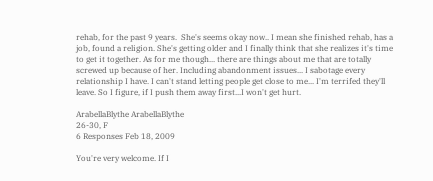rehab, for the past 9 years.  She's seems okay now.. I mean she finished rehab, has a job, found a religion. She's getting older and I finally think that she realizes it's time to get it together. As for me though... there are things about me that are totally screwed up because of her. Including abandonment issues... I sabotage every relationship I have. I can't stand letting people get close to me... I'm terrifed they'll leave. So I figure, if I push them away first...I won't get hurt.

ArabellaBlythe ArabellaBlythe
26-30, F
6 Responses Feb 18, 2009

You're very welcome. If I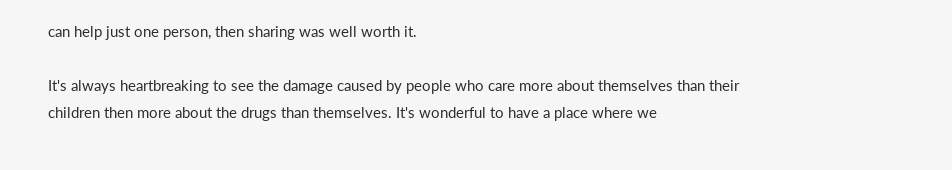can help just one person, then sharing was well worth it.

It's always heartbreaking to see the damage caused by people who care more about themselves than their children then more about the drugs than themselves. It's wonderful to have a place where we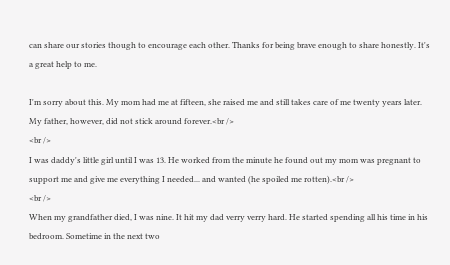can share our stories though to encourage each other. Thanks for being brave enough to share honestly. It's a great help to me.

I'm sorry about this. My mom had me at fifteen, she raised me and still takes care of me twenty years later. My father, however, did not stick around forever.<br />
<br />
I was daddy's little girl until I was 13. He worked from the minute he found out my mom was pregnant to support me and give me everything I needed... and wanted (he spoiled me rotten).<br />
<br />
When my grandfather died, I was nine. It hit my dad verry verry hard. He started spending all his time in his bedroom. Sometime in the next two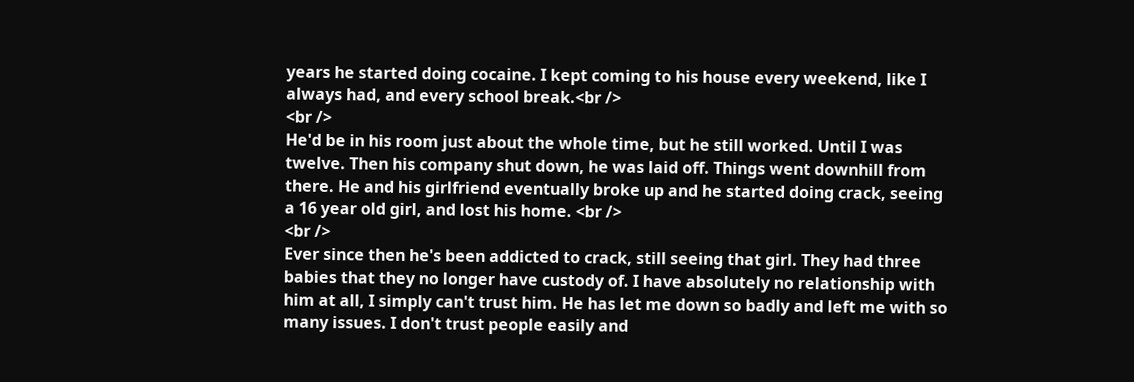years he started doing cocaine. I kept coming to his house every weekend, like I always had, and every school break.<br />
<br />
He'd be in his room just about the whole time, but he still worked. Until I was twelve. Then his company shut down, he was laid off. Things went downhill from there. He and his girlfriend eventually broke up and he started doing crack, seeing a 16 year old girl, and lost his home. <br />
<br />
Ever since then he's been addicted to crack, still seeing that girl. They had three babies that they no longer have custody of. I have absolutely no relationship with him at all, I simply can't trust him. He has let me down so badly and left me with so many issues. I don't trust people easily and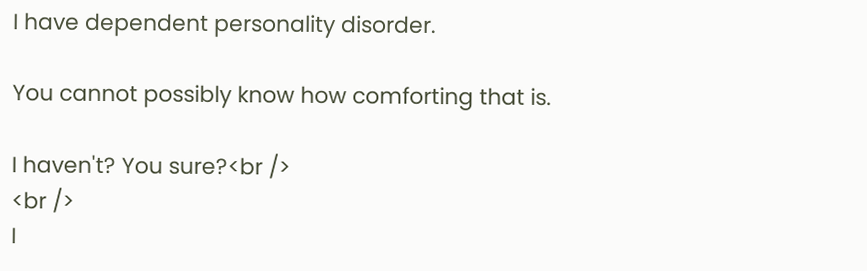I have dependent personality disorder.

You cannot possibly know how comforting that is.

I haven't? You sure?<br />
<br />
I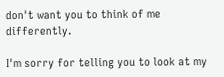don't want you to think of me differently.

I'm sorry for telling you to look at my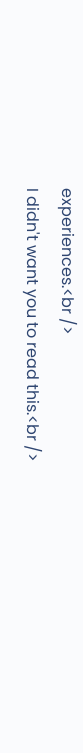experiences.<br />
I didn't want you to read this.<br />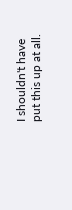I shouldn't have put this up at all.